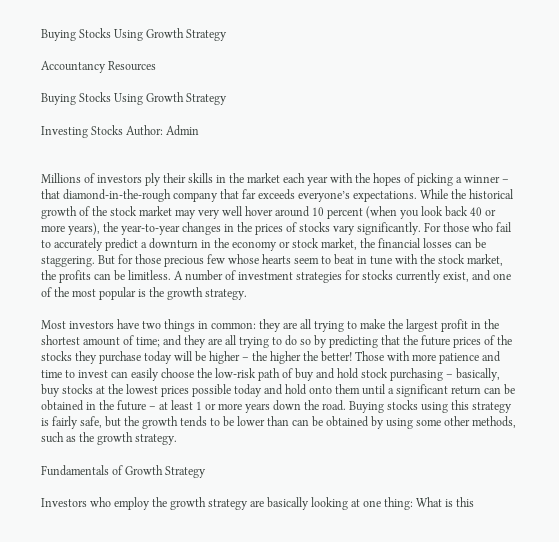Buying Stocks Using Growth Strategy

Accountancy Resources

Buying Stocks Using Growth Strategy

Investing Stocks Author: Admin


Millions of investors ply their skills in the market each year with the hopes of picking a winner – that diamond-in-the-rough company that far exceeds everyone’s expectations. While the historical growth of the stock market may very well hover around 10 percent (when you look back 40 or more years), the year-to-year changes in the prices of stocks vary significantly. For those who fail to accurately predict a downturn in the economy or stock market, the financial losses can be staggering. But for those precious few whose hearts seem to beat in tune with the stock market, the profits can be limitless. A number of investment strategies for stocks currently exist, and one of the most popular is the growth strategy.

Most investors have two things in common: they are all trying to make the largest profit in the shortest amount of time; and they are all trying to do so by predicting that the future prices of the stocks they purchase today will be higher – the higher the better! Those with more patience and time to invest can easily choose the low-risk path of buy and hold stock purchasing – basically, buy stocks at the lowest prices possible today and hold onto them until a significant return can be obtained in the future – at least 1 or more years down the road. Buying stocks using this strategy is fairly safe, but the growth tends to be lower than can be obtained by using some other methods, such as the growth strategy.

Fundamentals of Growth Strategy

Investors who employ the growth strategy are basically looking at one thing: What is this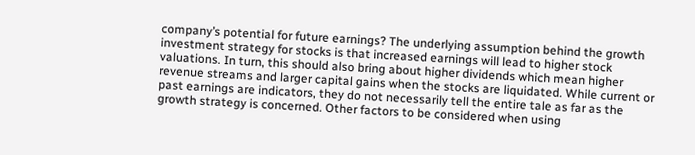company’s potential for future earnings? The underlying assumption behind the growth investment strategy for stocks is that increased earnings will lead to higher stock valuations. In turn, this should also bring about higher dividends which mean higher revenue streams and larger capital gains when the stocks are liquidated. While current or past earnings are indicators, they do not necessarily tell the entire tale as far as the growth strategy is concerned. Other factors to be considered when using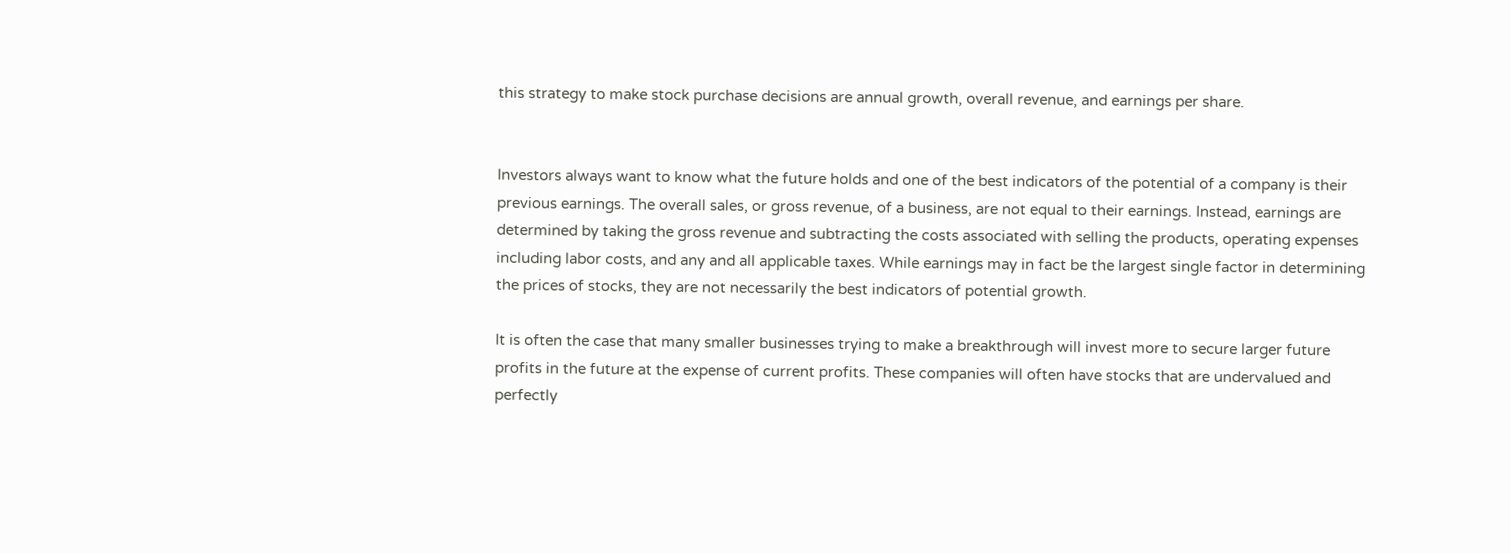this strategy to make stock purchase decisions are annual growth, overall revenue, and earnings per share.


Investors always want to know what the future holds and one of the best indicators of the potential of a company is their previous earnings. The overall sales, or gross revenue, of a business, are not equal to their earnings. Instead, earnings are determined by taking the gross revenue and subtracting the costs associated with selling the products, operating expenses including labor costs, and any and all applicable taxes. While earnings may in fact be the largest single factor in determining the prices of stocks, they are not necessarily the best indicators of potential growth.

It is often the case that many smaller businesses trying to make a breakthrough will invest more to secure larger future profits in the future at the expense of current profits. These companies will often have stocks that are undervalued and perfectly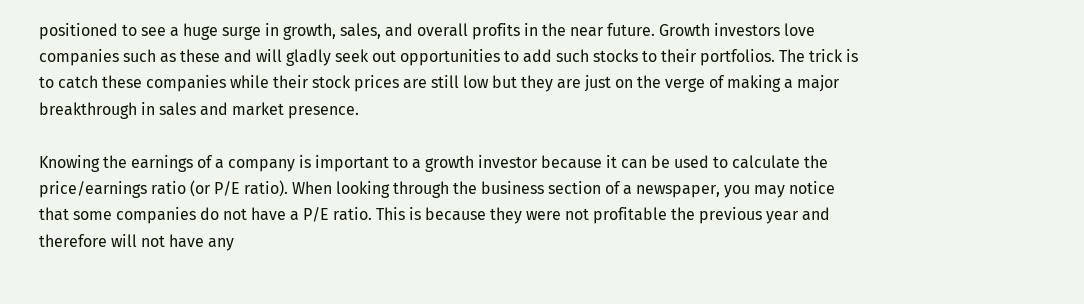positioned to see a huge surge in growth, sales, and overall profits in the near future. Growth investors love companies such as these and will gladly seek out opportunities to add such stocks to their portfolios. The trick is to catch these companies while their stock prices are still low but they are just on the verge of making a major breakthrough in sales and market presence.

Knowing the earnings of a company is important to a growth investor because it can be used to calculate the price/earnings ratio (or P/E ratio). When looking through the business section of a newspaper, you may notice that some companies do not have a P/E ratio. This is because they were not profitable the previous year and therefore will not have any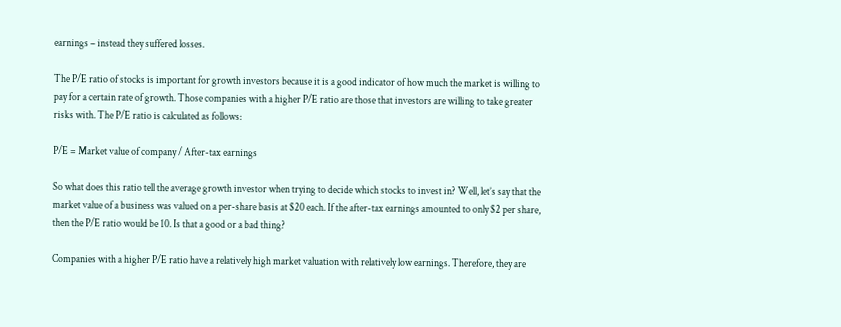earnings – instead they suffered losses.

The P/E ratio of stocks is important for growth investors because it is a good indicator of how much the market is willing to pay for a certain rate of growth. Those companies with a higher P/E ratio are those that investors are willing to take greater risks with. The P/E ratio is calculated as follows:

P/E = Market value of company / After-tax earnings

So what does this ratio tell the average growth investor when trying to decide which stocks to invest in? Well, let’s say that the market value of a business was valued on a per-share basis at $20 each. If the after-tax earnings amounted to only $2 per share, then the P/E ratio would be 10. Is that a good or a bad thing?

Companies with a higher P/E ratio have a relatively high market valuation with relatively low earnings. Therefore, they are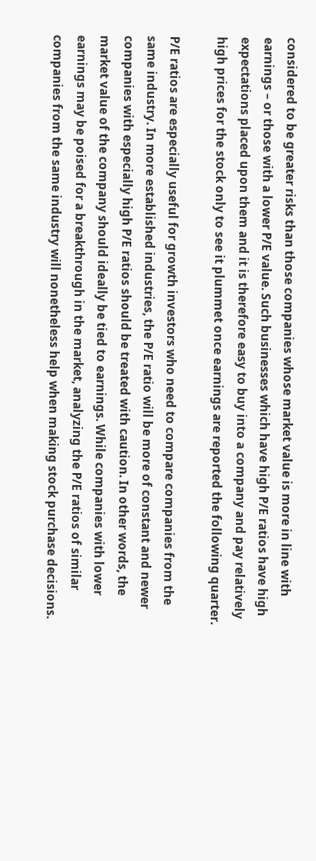considered to be greater risks than those companies whose market value is more in line with earnings – or those with a lower P/E value. Such businesses which have high P/E ratios have high expectations placed upon them and it is therefore easy to buy into a company and pay relatively high prices for the stock only to see it plummet once earnings are reported the following quarter.

P/E ratios are especially useful for growth investors who need to compare companies from the same industry. In more established industries, the P/E ratio will be more of constant and newer companies with especially high P/E ratios should be treated with caution. In other words, the market value of the company should ideally be tied to earnings. While companies with lower earnings may be poised for a breakthrough in the market, analyzing the P/E ratios of similar companies from the same industry will nonetheless help when making stock purchase decisions.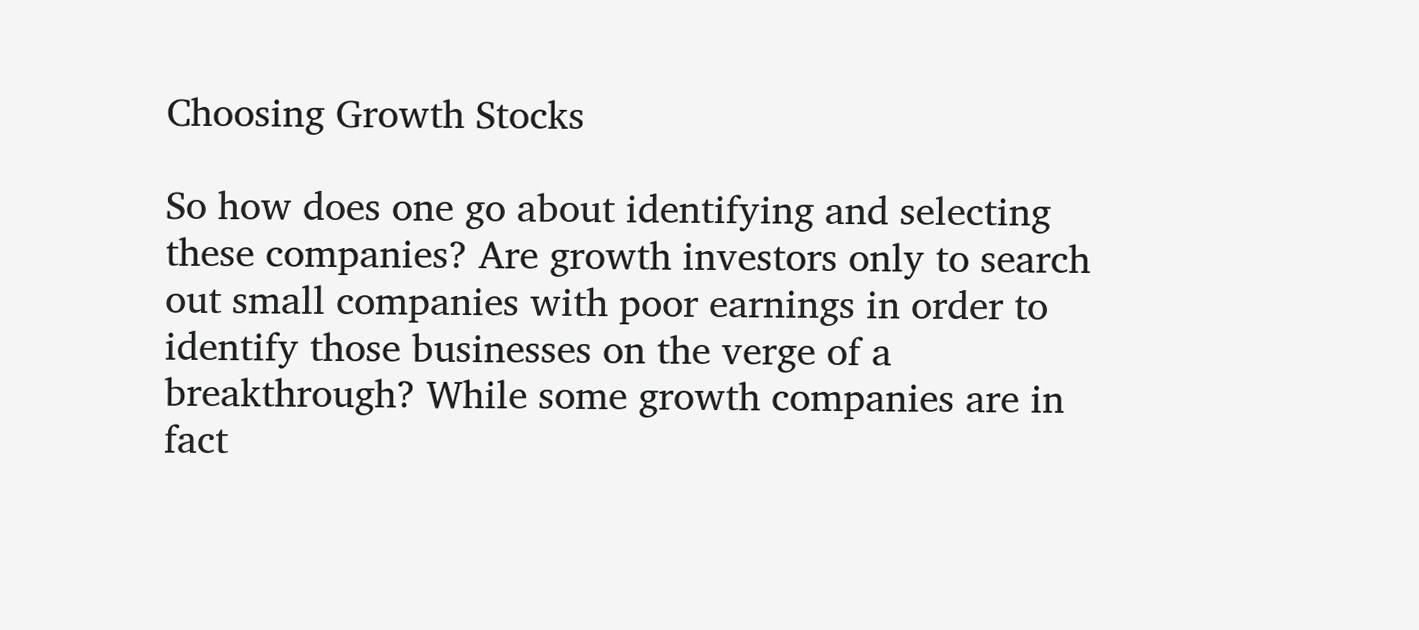Choosing Growth Stocks

So how does one go about identifying and selecting these companies? Are growth investors only to search out small companies with poor earnings in order to identify those businesses on the verge of a breakthrough? While some growth companies are in fact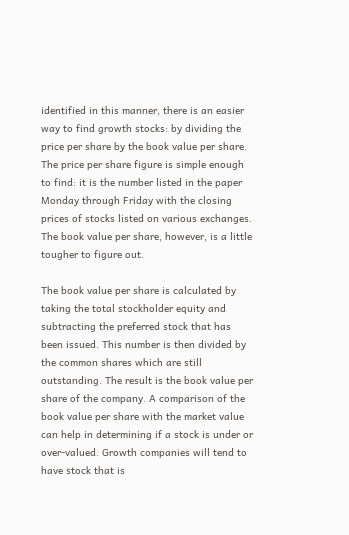identified in this manner, there is an easier way to find growth stocks: by dividing the price per share by the book value per share. The price per share figure is simple enough to find: it is the number listed in the paper Monday through Friday with the closing prices of stocks listed on various exchanges. The book value per share, however, is a little tougher to figure out.

The book value per share is calculated by taking the total stockholder equity and subtracting the preferred stock that has been issued. This number is then divided by the common shares which are still outstanding. The result is the book value per share of the company. A comparison of the book value per share with the market value can help in determining if a stock is under or over-valued. Growth companies will tend to have stock that is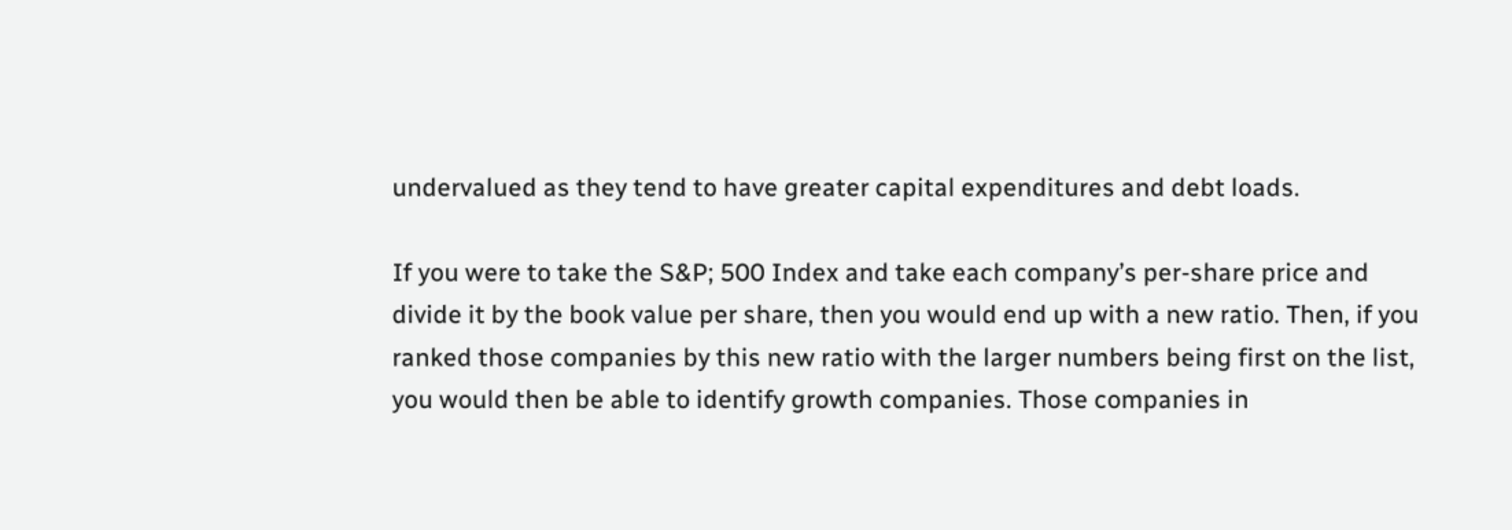undervalued as they tend to have greater capital expenditures and debt loads.

If you were to take the S&P; 500 Index and take each company’s per-share price and divide it by the book value per share, then you would end up with a new ratio. Then, if you ranked those companies by this new ratio with the larger numbers being first on the list, you would then be able to identify growth companies. Those companies in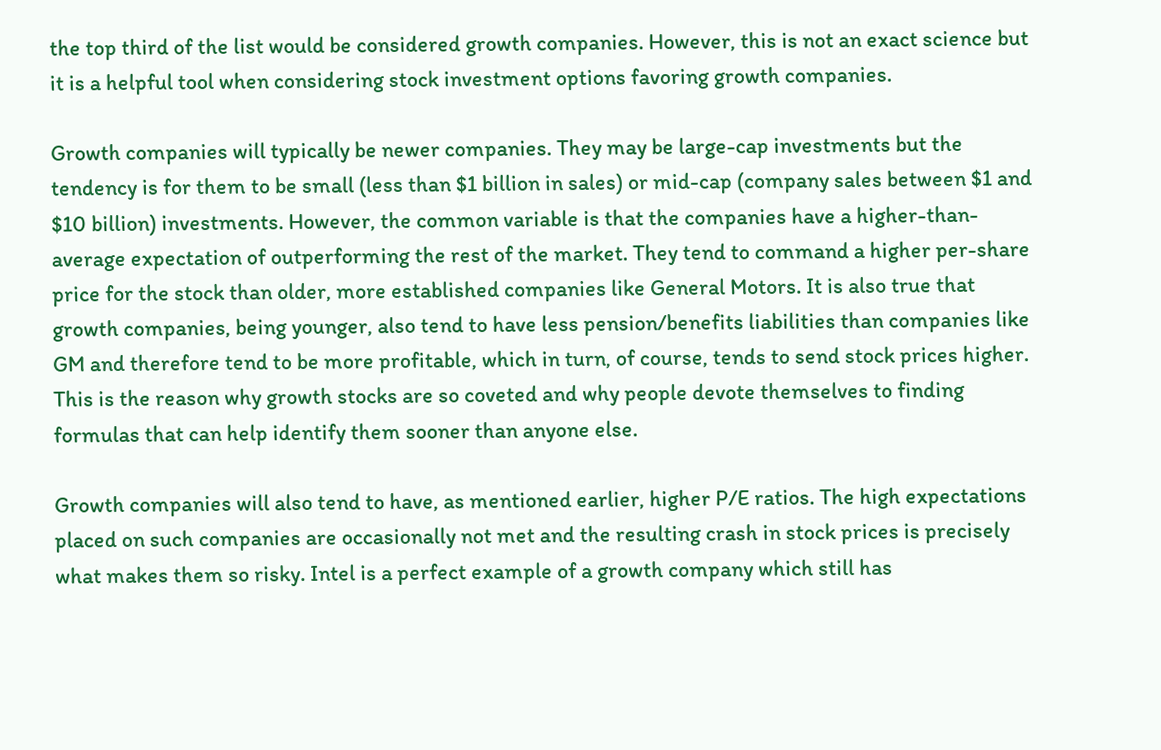the top third of the list would be considered growth companies. However, this is not an exact science but it is a helpful tool when considering stock investment options favoring growth companies.

Growth companies will typically be newer companies. They may be large-cap investments but the tendency is for them to be small (less than $1 billion in sales) or mid-cap (company sales between $1 and $10 billion) investments. However, the common variable is that the companies have a higher-than-average expectation of outperforming the rest of the market. They tend to command a higher per-share price for the stock than older, more established companies like General Motors. It is also true that growth companies, being younger, also tend to have less pension/benefits liabilities than companies like GM and therefore tend to be more profitable, which in turn, of course, tends to send stock prices higher. This is the reason why growth stocks are so coveted and why people devote themselves to finding formulas that can help identify them sooner than anyone else.

Growth companies will also tend to have, as mentioned earlier, higher P/E ratios. The high expectations placed on such companies are occasionally not met and the resulting crash in stock prices is precisely what makes them so risky. Intel is a perfect example of a growth company which still has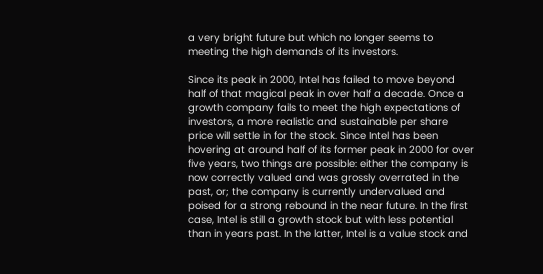a very bright future but which no longer seems to meeting the high demands of its investors.

Since its peak in 2000, Intel has failed to move beyond half of that magical peak in over half a decade. Once a growth company fails to meet the high expectations of investors, a more realistic and sustainable per share price will settle in for the stock. Since Intel has been hovering at around half of its former peak in 2000 for over five years, two things are possible: either the company is now correctly valued and was grossly overrated in the past, or; the company is currently undervalued and poised for a strong rebound in the near future. In the first case, Intel is still a growth stock but with less potential than in years past. In the latter, Intel is a value stock and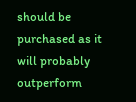should be purchased as it will probably outperform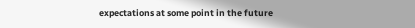expectations at some point in the future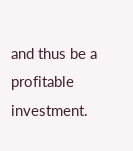and thus be a profitable investment.